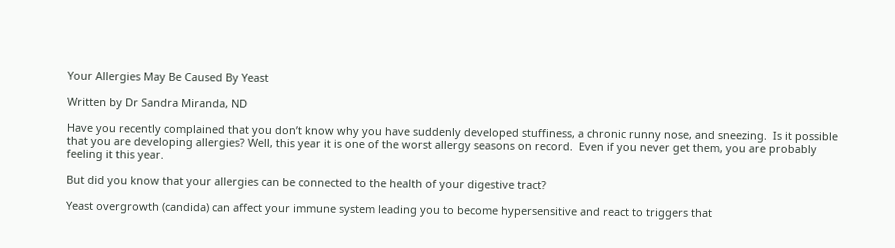Your Allergies May Be Caused By Yeast

Written by Dr Sandra Miranda, ND

Have you recently complained that you don’t know why you have suddenly developed stuffiness, a chronic runny nose, and sneezing.  Is it possible that you are developing allergies? Well, this year it is one of the worst allergy seasons on record.  Even if you never get them, you are probably feeling it this year.

But did you know that your allergies can be connected to the health of your digestive tract?

Yeast overgrowth (candida) can affect your immune system leading you to become hypersensitive and react to triggers that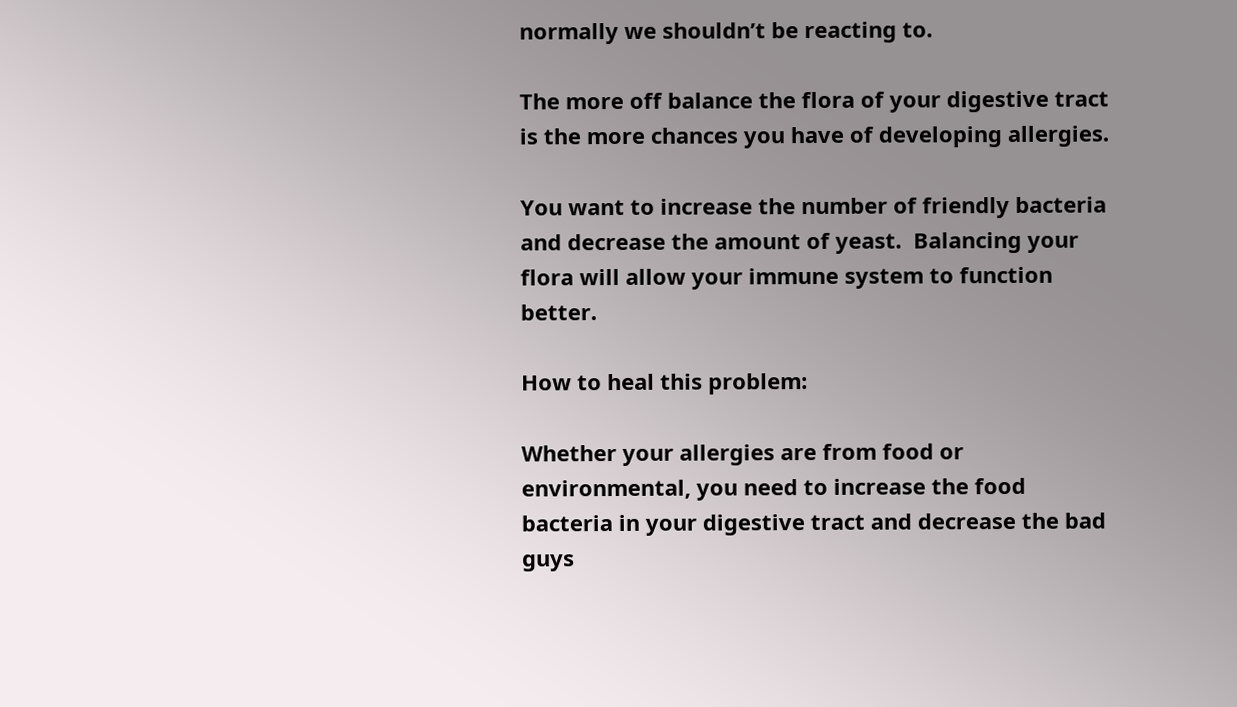normally we shouldn’t be reacting to.

The more off balance the flora of your digestive tract is the more chances you have of developing allergies.

You want to increase the number of friendly bacteria and decrease the amount of yeast.  Balancing your flora will allow your immune system to function better.

How to heal this problem:

Whether your allergies are from food or environmental, you need to increase the food bacteria in your digestive tract and decrease the bad guys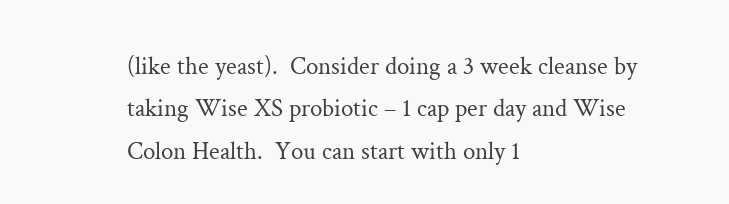(like the yeast).  Consider doing a 3 week cleanse by taking Wise XS probiotic – 1 cap per day and Wise Colon Health.  You can start with only 1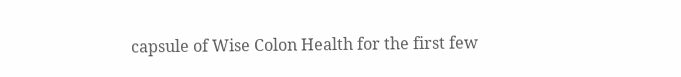capsule of Wise Colon Health for the first few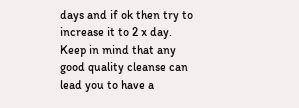days and if ok then try to increase it to 2 x day.  Keep in mind that any good quality cleanse can lead you to have a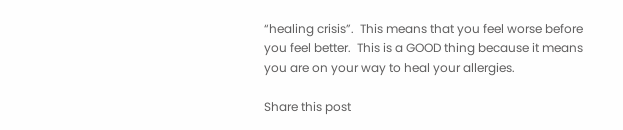“healing crisis”.  This means that you feel worse before you feel better.  This is a GOOD thing because it means you are on your way to heal your allergies.

Share this post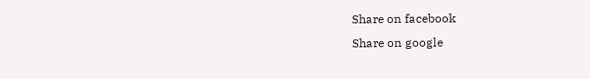Share on facebook
Share on google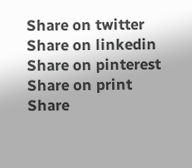Share on twitter
Share on linkedin
Share on pinterest
Share on print
Share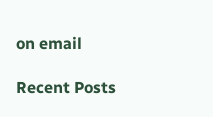on email

Recent Posts